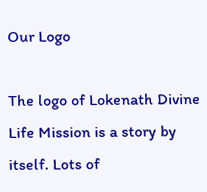Our Logo

The logo of Lokenath Divine Life Mission is a story by itself. Lots of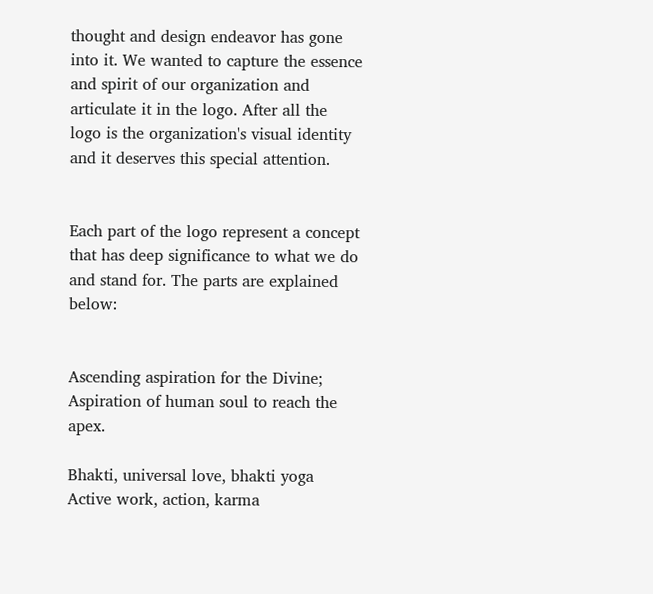thought and design endeavor has gone into it. We wanted to capture the essence and spirit of our organization and articulate it in the logo. After all the logo is the organization's visual identity and it deserves this special attention.


Each part of the logo represent a concept that has deep significance to what we do and stand for. The parts are explained below:


Ascending aspiration for the Divine; Aspiration of human soul to reach the apex.

Bhakti, universal love, bhakti yoga
Active work, action, karma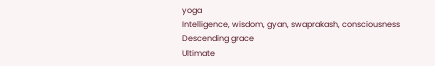yoga
Intelligence, wisdom, gyan, swaprakash, consciousness
Descending grace
Ultimate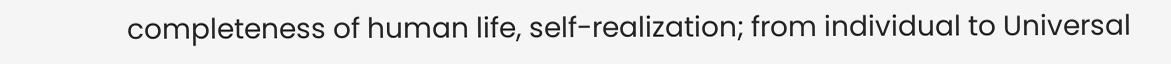completeness of human life, self-realization; from individual to Universal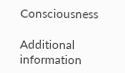Consciousness

Additional information